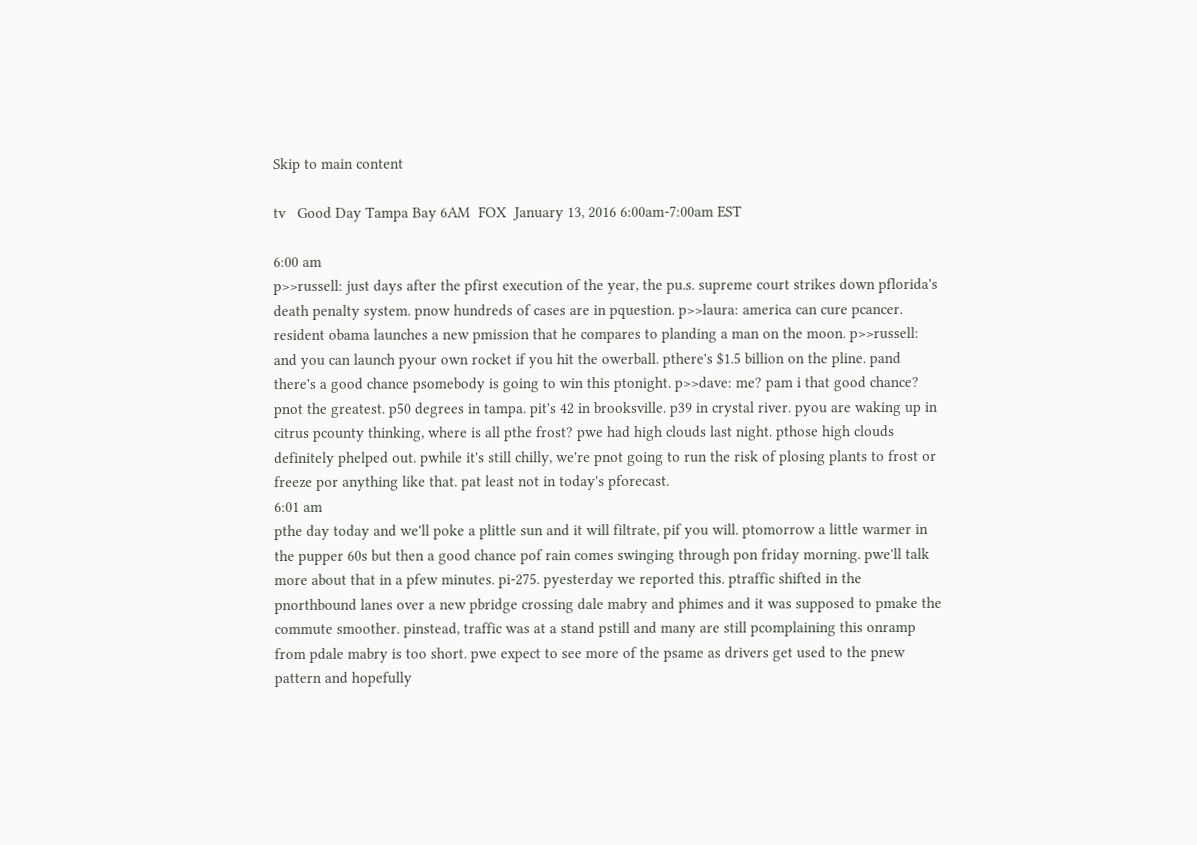Skip to main content

tv   Good Day Tampa Bay 6AM  FOX  January 13, 2016 6:00am-7:00am EST

6:00 am
p>>russell: just days after the pfirst execution of the year, the pu.s. supreme court strikes down pflorida's death penalty system. pnow hundreds of cases are in pquestion. p>>laura: america can cure pcancer. resident obama launches a new pmission that he compares to planding a man on the moon. p>>russell: and you can launch pyour own rocket if you hit the owerball. pthere's $1.5 billion on the pline. pand there's a good chance psomebody is going to win this ptonight. p>>dave: me? pam i that good chance? pnot the greatest. p50 degrees in tampa. pit's 42 in brooksville. p39 in crystal river. pyou are waking up in citrus pcounty thinking, where is all pthe frost? pwe had high clouds last night. pthose high clouds definitely phelped out. pwhile it's still chilly, we're pnot going to run the risk of plosing plants to frost or freeze por anything like that. pat least not in today's pforecast.
6:01 am
pthe day today and we'll poke a plittle sun and it will filtrate, pif you will. ptomorrow a little warmer in the pupper 60s but then a good chance pof rain comes swinging through pon friday morning. pwe'll talk more about that in a pfew minutes. pi-275. pyesterday we reported this. ptraffic shifted in the pnorthbound lanes over a new pbridge crossing dale mabry and phimes and it was supposed to pmake the commute smoother. pinstead, traffic was at a stand pstill and many are still pcomplaining this onramp from pdale mabry is too short. pwe expect to see more of the psame as drivers get used to the pnew pattern and hopefully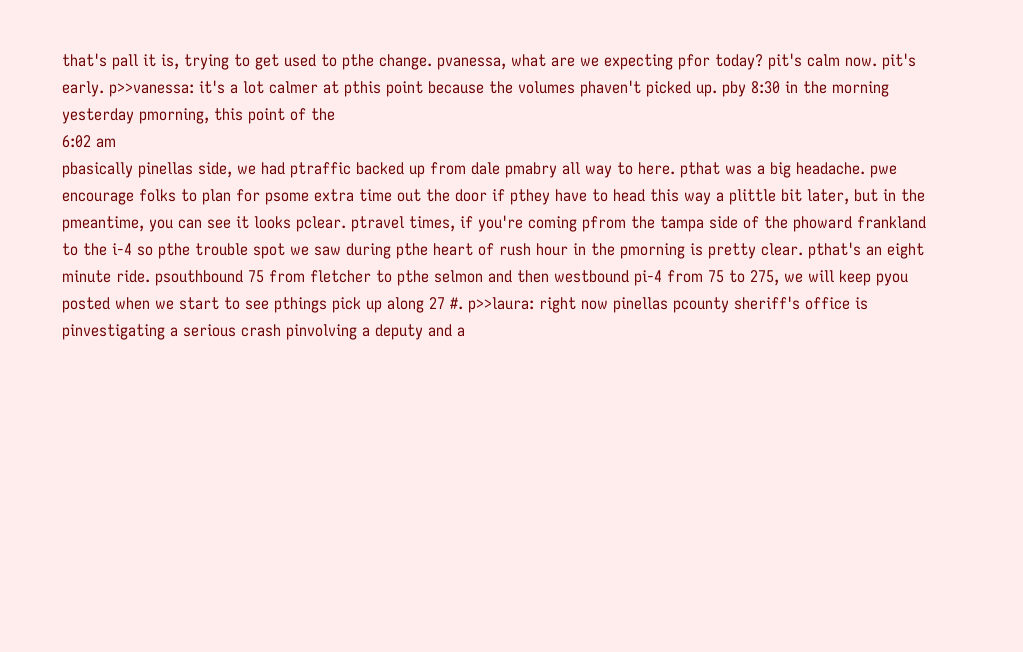that's pall it is, trying to get used to pthe change. pvanessa, what are we expecting pfor today? pit's calm now. pit's early. p>>vanessa: it's a lot calmer at pthis point because the volumes phaven't picked up. pby 8:30 in the morning yesterday pmorning, this point of the
6:02 am
pbasically pinellas side, we had ptraffic backed up from dale pmabry all way to here. pthat was a big headache. pwe encourage folks to plan for psome extra time out the door if pthey have to head this way a plittle bit later, but in the pmeantime, you can see it looks pclear. ptravel times, if you're coming pfrom the tampa side of the phoward frankland to the i-4 so pthe trouble spot we saw during pthe heart of rush hour in the pmorning is pretty clear. pthat's an eight minute ride. psouthbound 75 from fletcher to pthe selmon and then westbound pi-4 from 75 to 275, we will keep pyou posted when we start to see pthings pick up along 27 #. p>>laura: right now pinellas pcounty sheriff's office is pinvestigating a serious crash pinvolving a deputy and a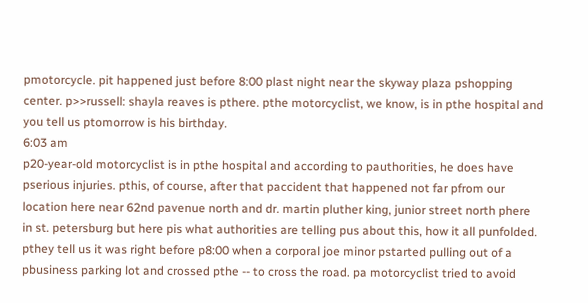pmotorcycle. pit happened just before 8:00 plast night near the skyway plaza pshopping center. p>>russell: shayla reaves is pthere. pthe motorcyclist, we know, is in pthe hospital and you tell us ptomorrow is his birthday.
6:03 am
p20-year-old motorcyclist is in pthe hospital and according to pauthorities, he does have pserious injuries. pthis, of course, after that paccident that happened not far pfrom our location here near 62nd pavenue north and dr. martin pluther king, junior street north phere in st. petersburg but here pis what authorities are telling pus about this, how it all punfolded. pthey tell us it was right before p8:00 when a corporal joe minor pstarted pulling out of a pbusiness parking lot and crossed pthe -- to cross the road. pa motorcyclist tried to avoid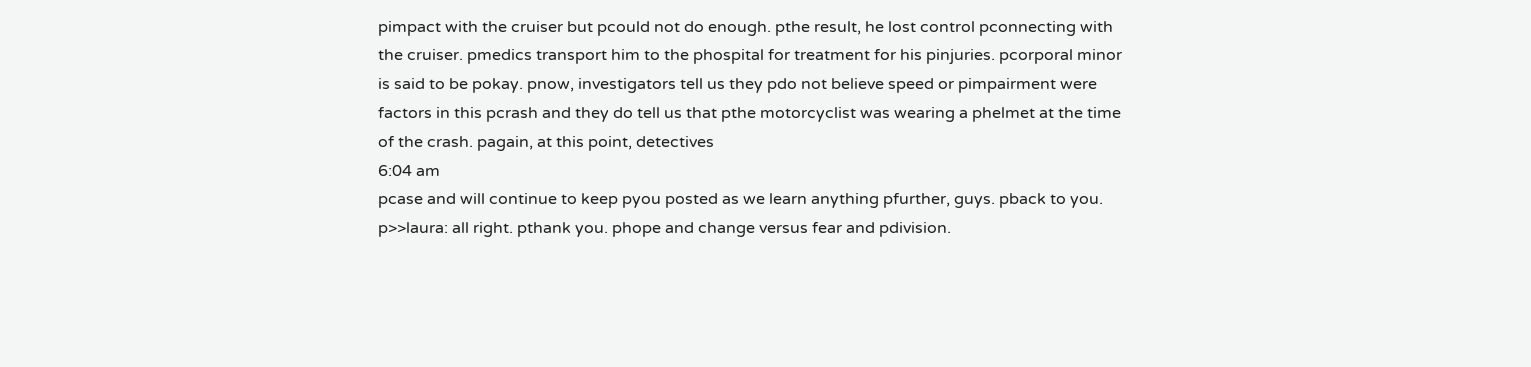pimpact with the cruiser but pcould not do enough. pthe result, he lost control pconnecting with the cruiser. pmedics transport him to the phospital for treatment for his pinjuries. pcorporal minor is said to be pokay. pnow, investigators tell us they pdo not believe speed or pimpairment were factors in this pcrash and they do tell us that pthe motorcyclist was wearing a phelmet at the time of the crash. pagain, at this point, detectives
6:04 am
pcase and will continue to keep pyou posted as we learn anything pfurther, guys. pback to you. p>>laura: all right. pthank you. phope and change versus fear and pdivision.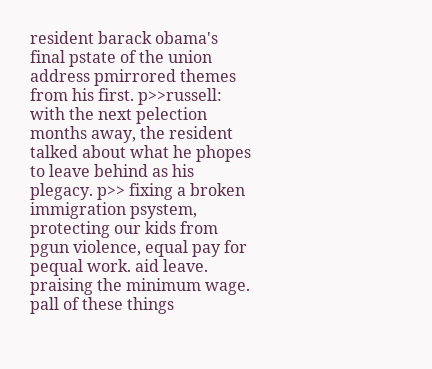resident barack obama's final pstate of the union address pmirrored themes from his first. p>>russell: with the next pelection months away, the resident talked about what he phopes to leave behind as his plegacy. p>> fixing a broken immigration psystem, protecting our kids from pgun violence, equal pay for pequal work. aid leave. praising the minimum wage. pall of these things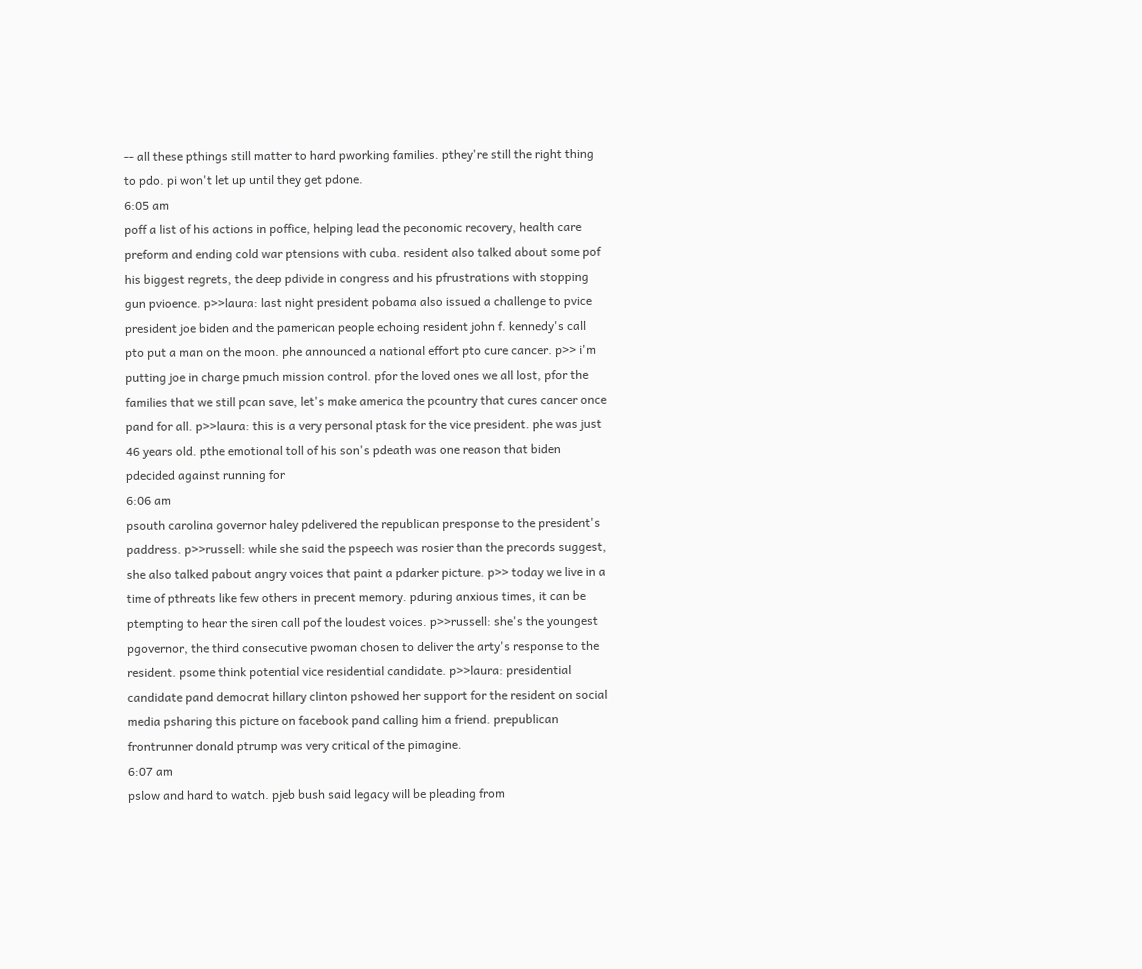-- all these pthings still matter to hard pworking families. pthey're still the right thing to pdo. pi won't let up until they get pdone.
6:05 am
poff a list of his actions in poffice, helping lead the peconomic recovery, health care preform and ending cold war ptensions with cuba. resident also talked about some pof his biggest regrets, the deep pdivide in congress and his pfrustrations with stopping gun pvioence. p>>laura: last night president pobama also issued a challenge to pvice president joe biden and the pamerican people echoing resident john f. kennedy's call pto put a man on the moon. phe announced a national effort pto cure cancer. p>> i'm putting joe in charge pmuch mission control. pfor the loved ones we all lost, pfor the families that we still pcan save, let's make america the pcountry that cures cancer once pand for all. p>>laura: this is a very personal ptask for the vice president. phe was just 46 years old. pthe emotional toll of his son's pdeath was one reason that biden pdecided against running for
6:06 am
psouth carolina governor haley pdelivered the republican presponse to the president's paddress. p>>russell: while she said the pspeech was rosier than the precords suggest, she also talked pabout angry voices that paint a pdarker picture. p>> today we live in a time of pthreats like few others in precent memory. pduring anxious times, it can be ptempting to hear the siren call pof the loudest voices. p>>russell: she's the youngest pgovernor, the third consecutive pwoman chosen to deliver the arty's response to the resident. psome think potential vice residential candidate. p>>laura: presidential candidate pand democrat hillary clinton pshowed her support for the resident on social media psharing this picture on facebook pand calling him a friend. prepublican frontrunner donald ptrump was very critical of the pimagine.
6:07 am
pslow and hard to watch. pjeb bush said legacy will be pleading from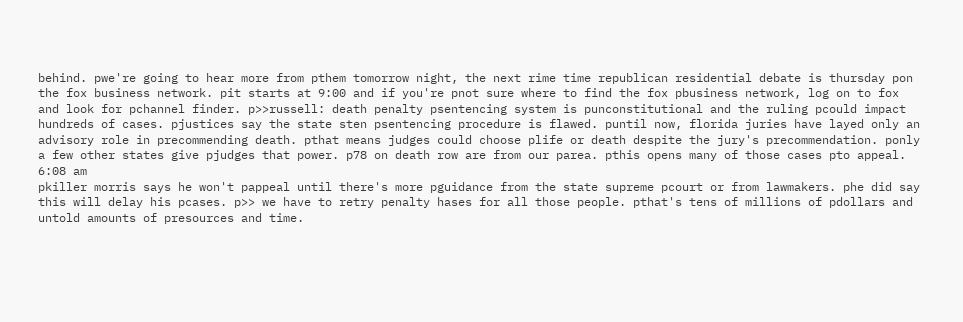behind. pwe're going to hear more from pthem tomorrow night, the next rime time republican residential debate is thursday pon the fox business network. pit starts at 9:00 and if you're pnot sure where to find the fox pbusiness network, log on to fox and look for pchannel finder. p>>russell: death penalty psentencing system is punconstitutional and the ruling pcould impact hundreds of cases. pjustices say the state sten psentencing procedure is flawed. puntil now, florida juries have layed only an advisory role in precommending death. pthat means judges could choose plife or death despite the jury's precommendation. ponly a few other states give pjudges that power. p78 on death row are from our parea. pthis opens many of those cases pto appeal.
6:08 am
pkiller morris says he won't pappeal until there's more pguidance from the state supreme pcourt or from lawmakers. phe did say this will delay his pcases. p>> we have to retry penalty hases for all those people. pthat's tens of millions of pdollars and untold amounts of presources and time.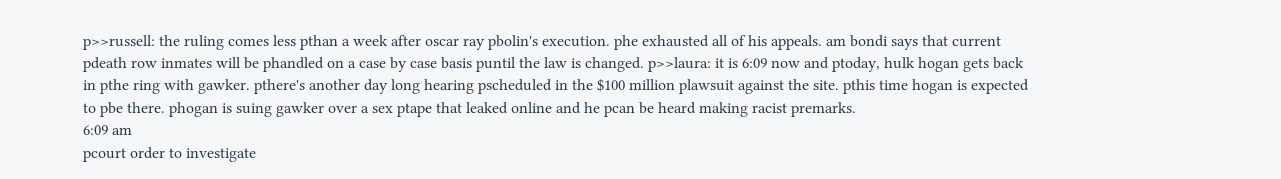p>>russell: the ruling comes less pthan a week after oscar ray pbolin's execution. phe exhausted all of his appeals. am bondi says that current pdeath row inmates will be phandled on a case by case basis puntil the law is changed. p>>laura: it is 6:09 now and ptoday, hulk hogan gets back in pthe ring with gawker. pthere's another day long hearing pscheduled in the $100 million plawsuit against the site. pthis time hogan is expected to pbe there. phogan is suing gawker over a sex ptape that leaked online and he pcan be heard making racist premarks.
6:09 am
pcourt order to investigate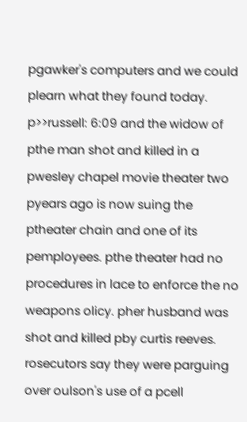pgawker's computers and we could plearn what they found today. p>>russell: 6:09 and the widow of pthe man shot and killed in a pwesley chapel movie theater two pyears ago is now suing the ptheater chain and one of its pemployees. pthe theater had no procedures in lace to enforce the no weapons olicy. pher husband was shot and killed pby curtis reeves. rosecutors say they were parguing over oulson's use of a pcell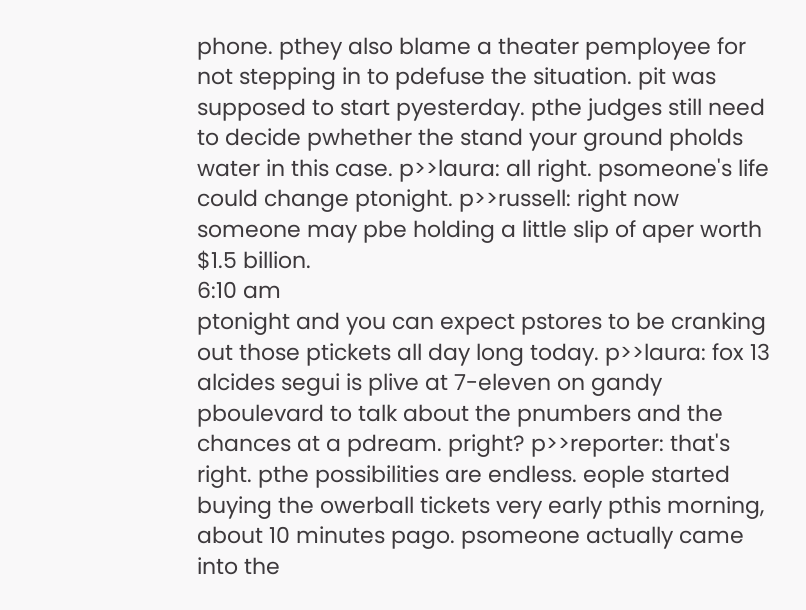phone. pthey also blame a theater pemployee for not stepping in to pdefuse the situation. pit was supposed to start pyesterday. pthe judges still need to decide pwhether the stand your ground pholds water in this case. p>>laura: all right. psomeone's life could change ptonight. p>>russell: right now someone may pbe holding a little slip of aper worth $1.5 billion.
6:10 am
ptonight and you can expect pstores to be cranking out those ptickets all day long today. p>>laura: fox 13 alcides segui is plive at 7-eleven on gandy pboulevard to talk about the pnumbers and the chances at a pdream. pright? p>>reporter: that's right. pthe possibilities are endless. eople started buying the owerball tickets very early pthis morning, about 10 minutes pago. psomeone actually came into the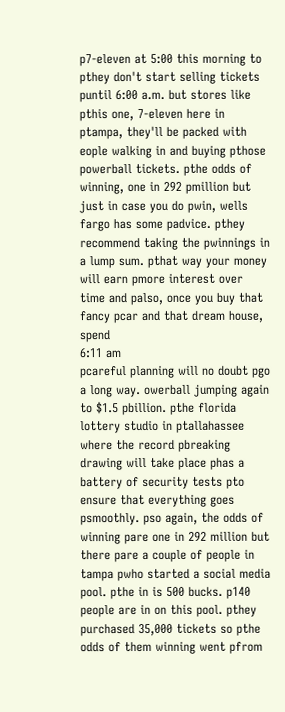p7-eleven at 5:00 this morning to pthey don't start selling tickets puntil 6:00 a.m. but stores like pthis one, 7-eleven here in ptampa, they'll be packed with eople walking in and buying pthose powerball tickets. pthe odds of winning, one in 292 pmillion but just in case you do pwin, wells fargo has some padvice. pthey recommend taking the pwinnings in a lump sum. pthat way your money will earn pmore interest over time and palso, once you buy that fancy pcar and that dream house, spend
6:11 am
pcareful planning will no doubt pgo a long way. owerball jumping again to $1.5 pbillion. pthe florida lottery studio in ptallahassee where the record pbreaking drawing will take place phas a battery of security tests pto ensure that everything goes psmoothly. pso again, the odds of winning pare one in 292 million but there pare a couple of people in tampa pwho started a social media pool. pthe in is 500 bucks. p140 people are in on this pool. pthey purchased 35,000 tickets so pthe odds of them winning went pfrom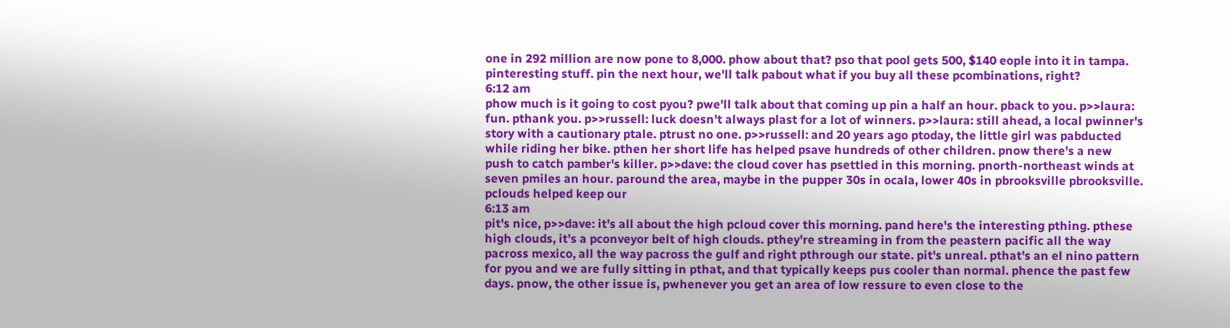one in 292 million are now pone to 8,000. phow about that? pso that pool gets 500, $140 eople into it in tampa. pinteresting stuff. pin the next hour, we'll talk pabout what if you buy all these pcombinations, right?
6:12 am
phow much is it going to cost pyou? pwe'll talk about that coming up pin a half an hour. pback to you. p>>laura: fun. pthank you. p>>russell: luck doesn't always plast for a lot of winners. p>>laura: still ahead, a local pwinner's story with a cautionary ptale. ptrust no one. p>>russell: and 20 years ago ptoday, the little girl was pabducted while riding her bike. pthen her short life has helped psave hundreds of other children. pnow there's a new push to catch pamber's killer. p>>dave: the cloud cover has psettled in this morning. pnorth-northeast winds at seven pmiles an hour. paround the area, maybe in the pupper 30s in ocala, lower 40s in pbrooksville pbrooksville. pclouds helped keep our
6:13 am
pit's nice, p>>dave: it's all about the high pcloud cover this morning. pand here's the interesting pthing. pthese high clouds, it's a pconveyor belt of high clouds. pthey're streaming in from the peastern pacific all the way pacross mexico, all the way pacross the gulf and right pthrough our state. pit's unreal. pthat's an el nino pattern for pyou and we are fully sitting in pthat, and that typically keeps pus cooler than normal. phence the past few days. pnow, the other issue is, pwhenever you get an area of low ressure to even close to the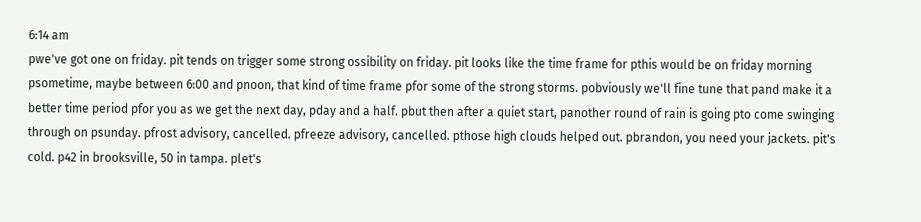6:14 am
pwe've got one on friday. pit tends on trigger some strong ossibility on friday. pit looks like the time frame for pthis would be on friday morning psometime, maybe between 6:00 and pnoon, that kind of time frame pfor some of the strong storms. pobviously we'll fine tune that pand make it a better time period pfor you as we get the next day, pday and a half. pbut then after a quiet start, panother round of rain is going pto come swinging through on psunday. pfrost advisory, cancelled. pfreeze advisory, cancelled. pthose high clouds helped out. pbrandon, you need your jackets. pit's cold. p42 in brooksville, 50 in tampa. plet's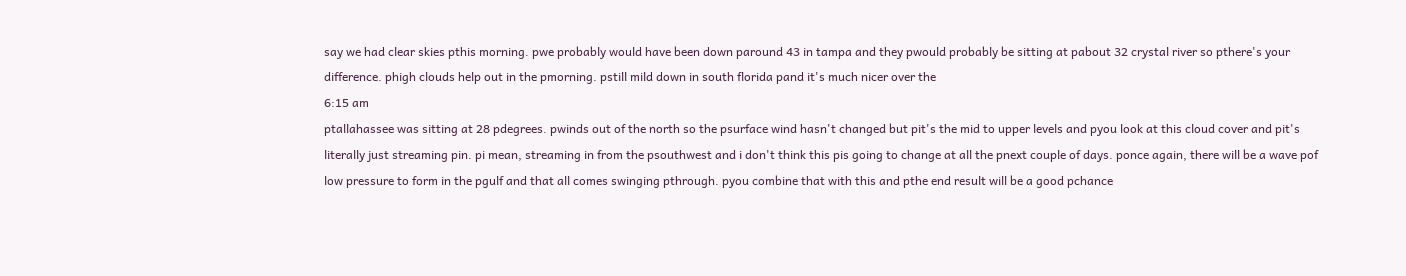say we had clear skies pthis morning. pwe probably would have been down paround 43 in tampa and they pwould probably be sitting at pabout 32 crystal river so pthere's your difference. phigh clouds help out in the pmorning. pstill mild down in south florida pand it's much nicer over the
6:15 am
ptallahassee was sitting at 28 pdegrees. pwinds out of the north so the psurface wind hasn't changed but pit's the mid to upper levels and pyou look at this cloud cover and pit's literally just streaming pin. pi mean, streaming in from the psouthwest and i don't think this pis going to change at all the pnext couple of days. ponce again, there will be a wave pof low pressure to form in the pgulf and that all comes swinging pthrough. pyou combine that with this and pthe end result will be a good pchance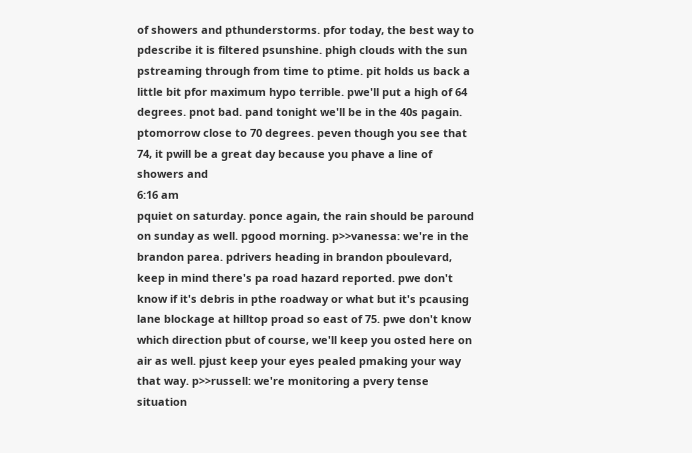of showers and pthunderstorms. pfor today, the best way to pdescribe it is filtered psunshine. phigh clouds with the sun pstreaming through from time to ptime. pit holds us back a little bit pfor maximum hypo terrible. pwe'll put a high of 64 degrees. pnot bad. pand tonight we'll be in the 40s pagain. ptomorrow close to 70 degrees. peven though you see that 74, it pwill be a great day because you phave a line of showers and
6:16 am
pquiet on saturday. ponce again, the rain should be paround on sunday as well. pgood morning. p>>vanessa: we're in the brandon parea. pdrivers heading in brandon pboulevard, keep in mind there's pa road hazard reported. pwe don't know if it's debris in pthe roadway or what but it's pcausing lane blockage at hilltop proad so east of 75. pwe don't know which direction pbut of course, we'll keep you osted here on air as well. pjust keep your eyes pealed pmaking your way that way. p>>russell: we're monitoring a pvery tense situation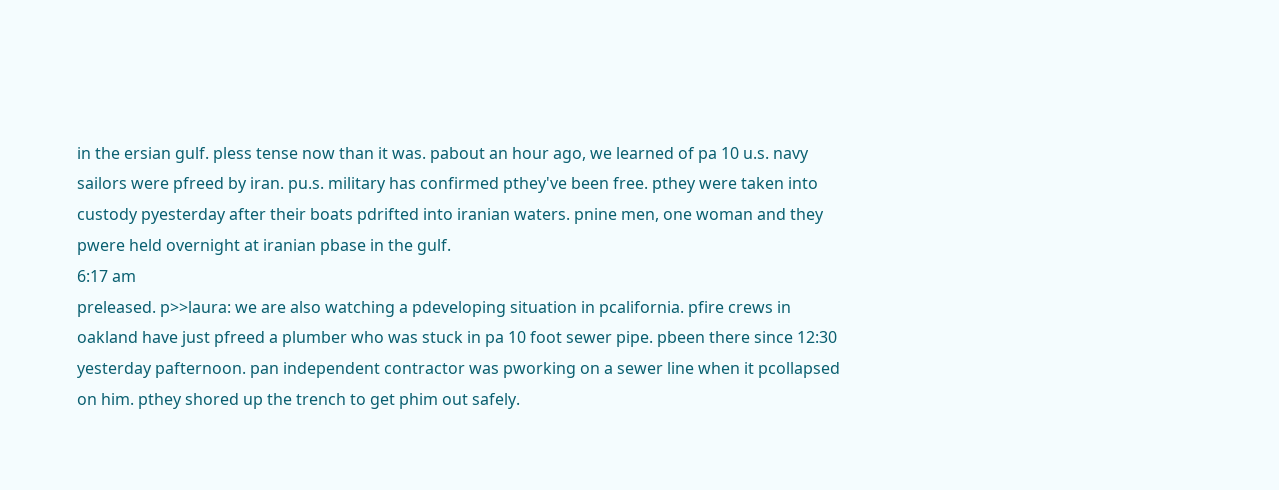in the ersian gulf. pless tense now than it was. pabout an hour ago, we learned of pa 10 u.s. navy sailors were pfreed by iran. pu.s. military has confirmed pthey've been free. pthey were taken into custody pyesterday after their boats pdrifted into iranian waters. pnine men, one woman and they pwere held overnight at iranian pbase in the gulf.
6:17 am
preleased. p>>laura: we are also watching a pdeveloping situation in pcalifornia. pfire crews in oakland have just pfreed a plumber who was stuck in pa 10 foot sewer pipe. pbeen there since 12:30 yesterday pafternoon. pan independent contractor was pworking on a sewer line when it pcollapsed on him. pthey shored up the trench to get phim out safely.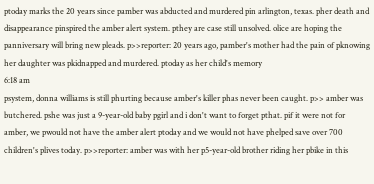ptoday marks the 20 years since pamber was abducted and murdered pin arlington, texas. pher death and disappearance pinspired the amber alert system. pthey are case still unsolved. olice are hoping the panniversary will bring new pleads. p>>reporter: 20 years ago, pamber's mother had the pain of pknowing her daughter was pkidnapped and murdered. ptoday as her child's memory
6:18 am
psystem, donna williams is still phurting because amber's killer phas never been caught. p>> amber was butchered. pshe was just a 9-year-old baby pgirl and i don't want to forget pthat. pif it were not for amber, we pwould not have the amber alert ptoday and we would not have phelped save over 700 children's plives today. p>>reporter: amber was with her p5-year-old brother riding her pbike in this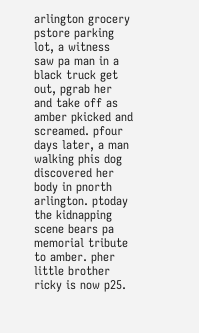arlington grocery pstore parking lot, a witness saw pa man in a black truck get out, pgrab her and take off as amber pkicked and screamed. pfour days later, a man walking phis dog discovered her body in pnorth arlington. ptoday the kidnapping scene bears pa memorial tribute to amber. pher little brother ricky is now p25.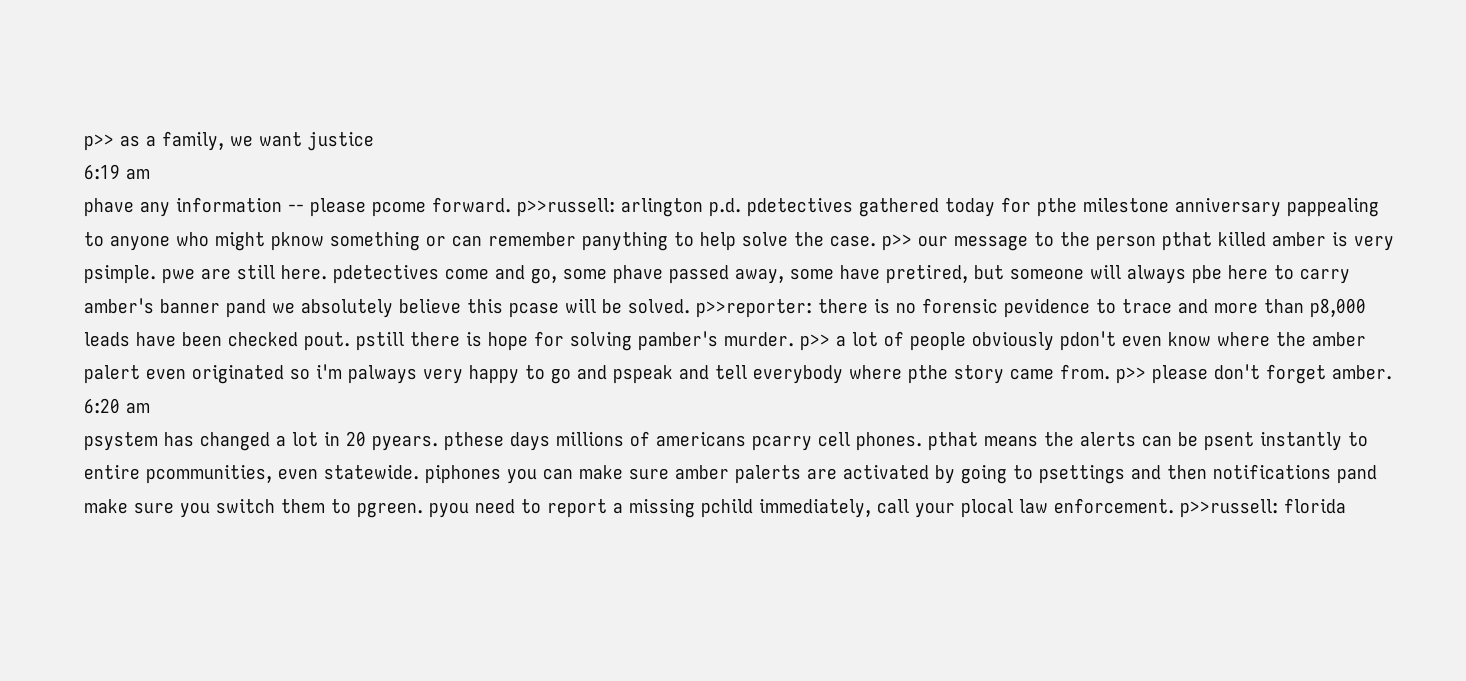p>> as a family, we want justice
6:19 am
phave any information -- please pcome forward. p>>russell: arlington p.d. pdetectives gathered today for pthe milestone anniversary pappealing to anyone who might pknow something or can remember panything to help solve the case. p>> our message to the person pthat killed amber is very psimple. pwe are still here. pdetectives come and go, some phave passed away, some have pretired, but someone will always pbe here to carry amber's banner pand we absolutely believe this pcase will be solved. p>>reporter: there is no forensic pevidence to trace and more than p8,000 leads have been checked pout. pstill there is hope for solving pamber's murder. p>> a lot of people obviously pdon't even know where the amber palert even originated so i'm palways very happy to go and pspeak and tell everybody where pthe story came from. p>> please don't forget amber.
6:20 am
psystem has changed a lot in 20 pyears. pthese days millions of americans pcarry cell phones. pthat means the alerts can be psent instantly to entire pcommunities, even statewide. piphones you can make sure amber palerts are activated by going to psettings and then notifications pand make sure you switch them to pgreen. pyou need to report a missing pchild immediately, call your plocal law enforcement. p>>russell: florida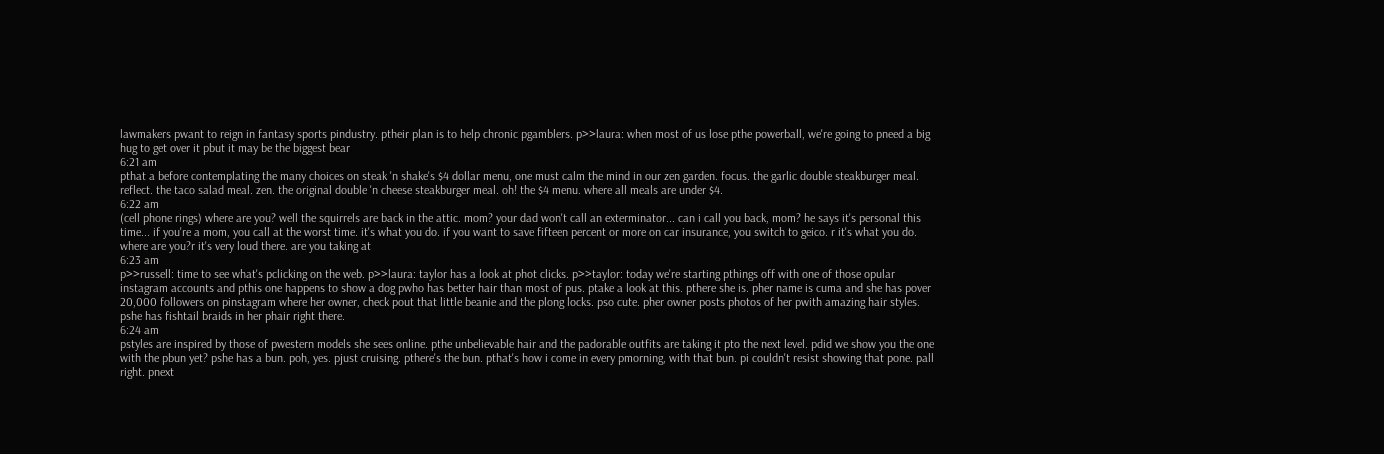lawmakers pwant to reign in fantasy sports pindustry. ptheir plan is to help chronic pgamblers. p>>laura: when most of us lose pthe powerball, we're going to pneed a big hug to get over it pbut it may be the biggest bear
6:21 am
pthat a before contemplating the many choices on steak 'n shake's $4 dollar menu, one must calm the mind in our zen garden. focus. the garlic double steakburger meal. reflect. the taco salad meal. zen. the original double 'n cheese steakburger meal. oh! the $4 menu. where all meals are under $4.
6:22 am
(cell phone rings) where are you? well the squirrels are back in the attic. mom? your dad won't call an exterminator... can i call you back, mom? he says it's personal this time... if you're a mom, you call at the worst time. it's what you do. if you want to save fifteen percent or more on car insurance, you switch to geico. r it's what you do. where are you?r it's very loud there. are you taking at
6:23 am
p>>russell: time to see what's pclicking on the web. p>>laura: taylor has a look at phot clicks. p>>taylor: today we're starting pthings off with one of those opular instagram accounts and pthis one happens to show a dog pwho has better hair than most of pus. ptake a look at this. pthere she is. pher name is cuma and she has pover 20,000 followers on pinstagram where her owner, check pout that little beanie and the plong locks. pso cute. pher owner posts photos of her pwith amazing hair styles. pshe has fishtail braids in her phair right there.
6:24 am
pstyles are inspired by those of pwestern models she sees online. pthe unbelievable hair and the padorable outfits are taking it pto the next level. pdid we show you the one with the pbun yet? pshe has a bun. poh, yes. pjust cruising. pthere's the bun. pthat's how i come in every pmorning, with that bun. pi couldn't resist showing that pone. pall right. pnext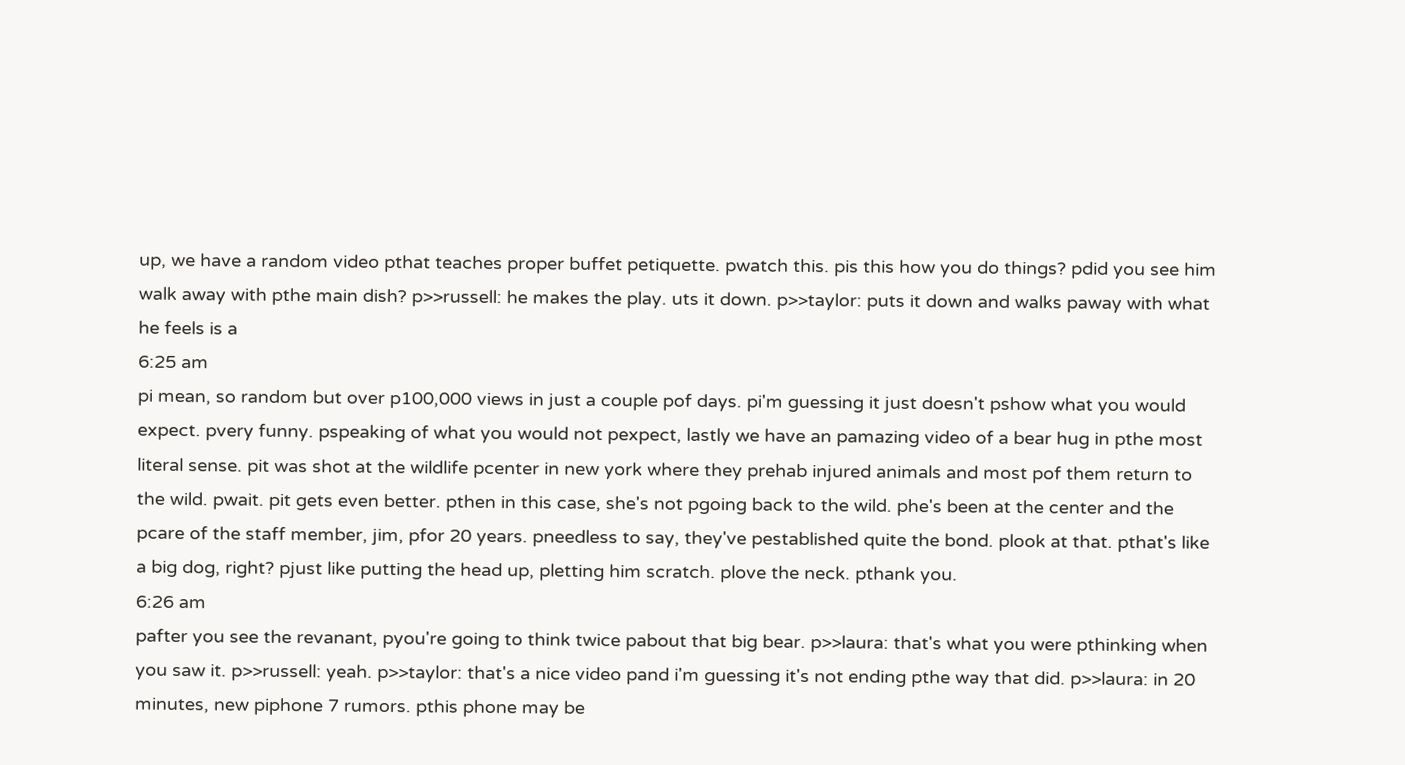up, we have a random video pthat teaches proper buffet petiquette. pwatch this. pis this how you do things? pdid you see him walk away with pthe main dish? p>>russell: he makes the play. uts it down. p>>taylor: puts it down and walks paway with what he feels is a
6:25 am
pi mean, so random but over p100,000 views in just a couple pof days. pi'm guessing it just doesn't pshow what you would expect. pvery funny. pspeaking of what you would not pexpect, lastly we have an pamazing video of a bear hug in pthe most literal sense. pit was shot at the wildlife pcenter in new york where they prehab injured animals and most pof them return to the wild. pwait. pit gets even better. pthen in this case, she's not pgoing back to the wild. phe's been at the center and the pcare of the staff member, jim, pfor 20 years. pneedless to say, they've pestablished quite the bond. plook at that. pthat's like a big dog, right? pjust like putting the head up, pletting him scratch. plove the neck. pthank you.
6:26 am
pafter you see the revanant, pyou're going to think twice pabout that big bear. p>>laura: that's what you were pthinking when you saw it. p>>russell: yeah. p>>taylor: that's a nice video pand i'm guessing it's not ending pthe way that did. p>>laura: in 20 minutes, new piphone 7 rumors. pthis phone may be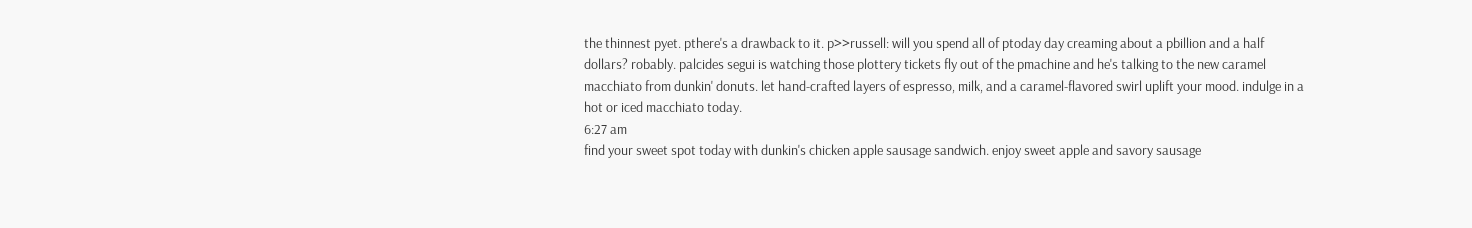the thinnest pyet. pthere's a drawback to it. p>>russell: will you spend all of ptoday day creaming about a pbillion and a half dollars? robably. palcides segui is watching those plottery tickets fly out of the pmachine and he's talking to the new caramel macchiato from dunkin' donuts. let hand-crafted layers of espresso, milk, and a caramel-flavored swirl uplift your mood. indulge in a hot or iced macchiato today.
6:27 am
find your sweet spot today with dunkin's chicken apple sausage sandwich. enjoy sweet apple and savory sausage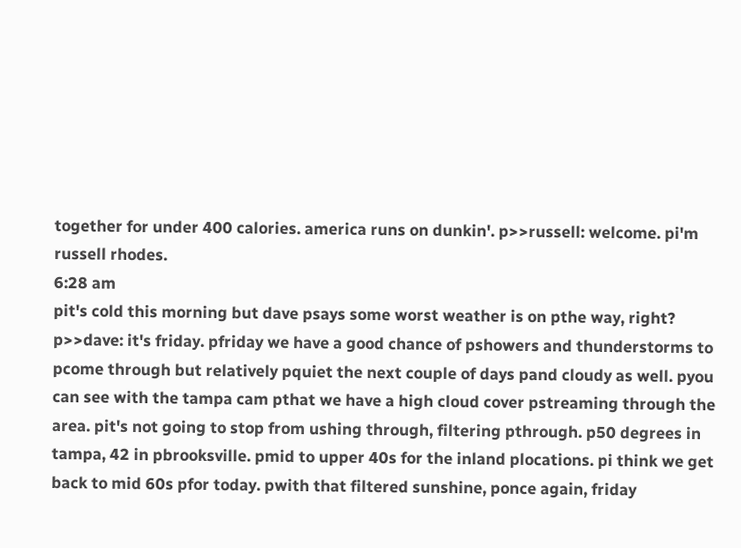together for under 400 calories. america runs on dunkin'. p>>russell: welcome. pi'm russell rhodes.
6:28 am
pit's cold this morning but dave psays some worst weather is on pthe way, right? p>>dave: it's friday. pfriday we have a good chance of pshowers and thunderstorms to pcome through but relatively pquiet the next couple of days pand cloudy as well. pyou can see with the tampa cam pthat we have a high cloud cover pstreaming through the area. pit's not going to stop from ushing through, filtering pthrough. p50 degrees in tampa, 42 in pbrooksville. pmid to upper 40s for the inland plocations. pi think we get back to mid 60s pfor today. pwith that filtered sunshine, ponce again, friday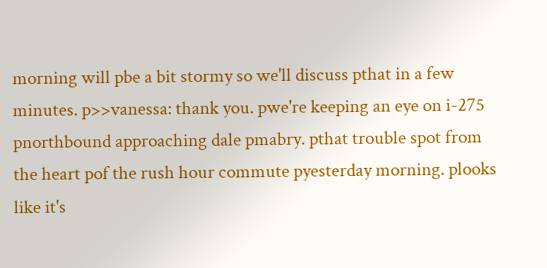morning will pbe a bit stormy so we'll discuss pthat in a few minutes. p>>vanessa: thank you. pwe're keeping an eye on i-275 pnorthbound approaching dale pmabry. pthat trouble spot from the heart pof the rush hour commute pyesterday morning. plooks like it's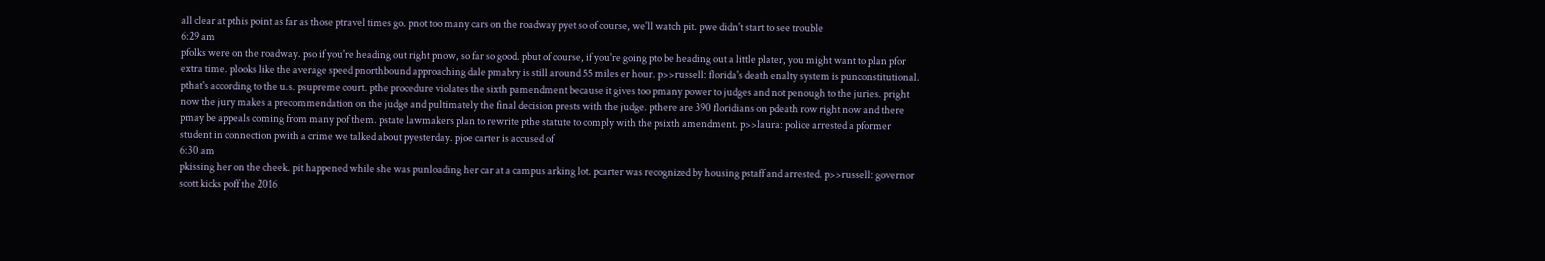all clear at pthis point as far as those ptravel times go. pnot too many cars on the roadway pyet so of course, we'll watch pit. pwe didn't start to see trouble
6:29 am
pfolks were on the roadway. pso if you're heading out right pnow, so far so good. pbut of course, if you're going pto be heading out a little plater, you might want to plan pfor extra time. plooks like the average speed pnorthbound approaching dale pmabry is still around 55 miles er hour. p>>russell: florida's death enalty system is punconstitutional. pthat's according to the u.s. psupreme court. pthe procedure violates the sixth pamendment because it gives too pmany power to judges and not penough to the juries. pright now the jury makes a precommendation on the judge and pultimately the final decision prests with the judge. pthere are 390 floridians on pdeath row right now and there pmay be appeals coming from many pof them. pstate lawmakers plan to rewrite pthe statute to comply with the psixth amendment. p>>laura: police arrested a pformer student in connection pwith a crime we talked about pyesterday. pjoe carter is accused of
6:30 am
pkissing her on the cheek. pit happened while she was punloading her car at a campus arking lot. pcarter was recognized by housing pstaff and arrested. p>>russell: governor scott kicks poff the 2016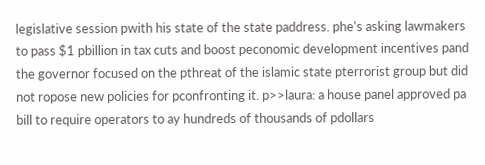legislative session pwith his state of the state paddress. phe's asking lawmakers to pass $1 pbillion in tax cuts and boost peconomic development incentives pand the governor focused on the pthreat of the islamic state pterrorist group but did not ropose new policies for pconfronting it. p>>laura: a house panel approved pa bill to require operators to ay hundreds of thousands of pdollars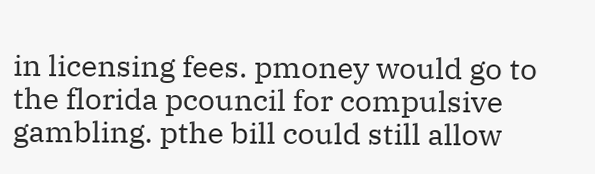in licensing fees. pmoney would go to the florida pcouncil for compulsive gambling. pthe bill could still allow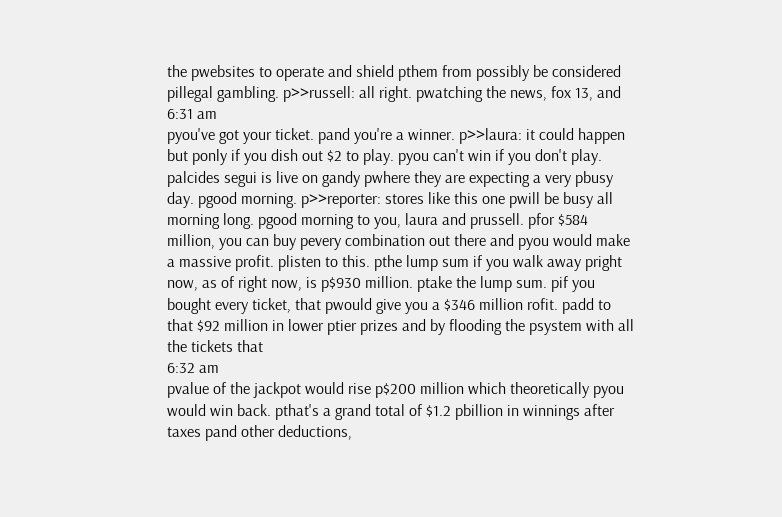the pwebsites to operate and shield pthem from possibly be considered pillegal gambling. p>>russell: all right. pwatching the news, fox 13, and
6:31 am
pyou've got your ticket. pand you're a winner. p>>laura: it could happen but ponly if you dish out $2 to play. pyou can't win if you don't play. palcides segui is live on gandy pwhere they are expecting a very pbusy day. pgood morning. p>>reporter: stores like this one pwill be busy all morning long. pgood morning to you, laura and prussell. pfor $584 million, you can buy pevery combination out there and pyou would make a massive profit. plisten to this. pthe lump sum if you walk away pright now, as of right now, is p$930 million. ptake the lump sum. pif you bought every ticket, that pwould give you a $346 million rofit. padd to that $92 million in lower ptier prizes and by flooding the psystem with all the tickets that
6:32 am
pvalue of the jackpot would rise p$200 million which theoretically pyou would win back. pthat's a grand total of $1.2 pbillion in winnings after taxes pand other deductions,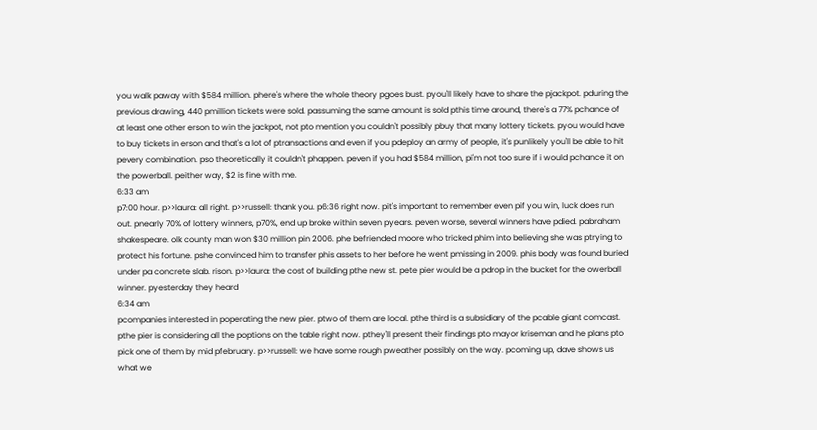you walk paway with $584 million. phere's where the whole theory pgoes bust. pyou'll likely have to share the pjackpot. pduring the previous drawing, 440 pmillion tickets were sold. passuming the same amount is sold pthis time around, there's a 77% pchance of at least one other erson to win the jackpot, not pto mention you couldn't possibly pbuy that many lottery tickets. pyou would have to buy tickets in erson and that's a lot of ptransactions and even if you pdeploy an army of people, it's punlikely you'll be able to hit pevery combination. pso theoretically it couldn't phappen. peven if you had $584 million, pi'm not too sure if i would pchance it on the powerball. peither way, $2 is fine with me.
6:33 am
p7:00 hour. p>>laura: all right. p>>russell: thank you. p6:36 right now. pit's important to remember even pif you win, luck does run out. pnearly 70% of lottery winners, p70%, end up broke within seven pyears. peven worse, several winners have pdied. pabraham shakespeare. olk county man won $30 million pin 2006. phe befriended moore who tricked phim into believing she was ptrying to protect his fortune. pshe convinced him to transfer phis assets to her before he went pmissing in 2009. phis body was found buried under pa concrete slab. rison. p>>laura: the cost of building pthe new st. pete pier would be a pdrop in the bucket for the owerball winner. pyesterday they heard
6:34 am
pcompanies interested in poperating the new pier. ptwo of them are local. pthe third is a subsidiary of the pcable giant comcast. pthe pier is considering all the poptions on the table right now. pthey'll present their findings pto mayor kriseman and he plans pto pick one of them by mid pfebruary. p>>russell: we have some rough pweather possibly on the way. pcoming up, dave shows us what we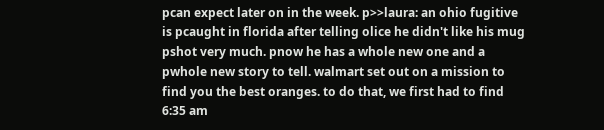pcan expect later on in the week. p>>laura: an ohio fugitive is pcaught in florida after telling olice he didn't like his mug pshot very much. pnow he has a whole new one and a pwhole new story to tell. walmart set out on a mission to find you the best oranges. to do that, we first had to find
6:35 am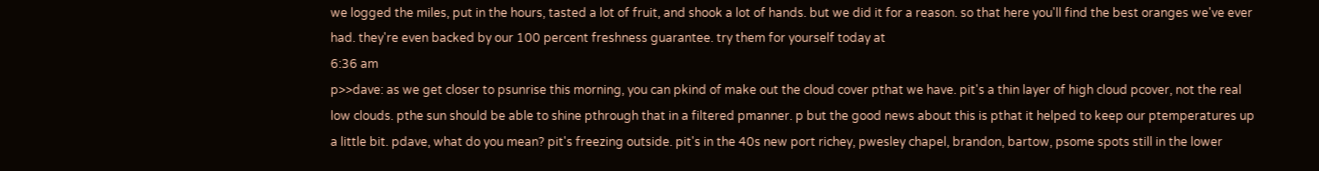we logged the miles, put in the hours, tasted a lot of fruit, and shook a lot of hands. but we did it for a reason. so that here you'll find the best oranges we've ever had. they're even backed by our 100 percent freshness guarantee. try them for yourself today at
6:36 am
p>>dave: as we get closer to psunrise this morning, you can pkind of make out the cloud cover pthat we have. pit's a thin layer of high cloud pcover, not the real low clouds. pthe sun should be able to shine pthrough that in a filtered pmanner. p but the good news about this is pthat it helped to keep our ptemperatures up a little bit. pdave, what do you mean? pit's freezing outside. pit's in the 40s new port richey, pwesley chapel, brandon, bartow, psome spots still in the lower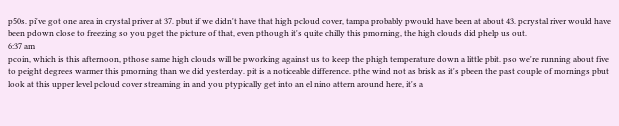p50s. pi've got one area in crystal priver at 37. pbut if we didn't have that high pcloud cover, tampa probably pwould have been at about 43. pcrystal river would have been pdown close to freezing so you pget the picture of that, even pthough it's quite chilly this pmorning, the high clouds did phelp us out.
6:37 am
pcoin, which is this afternoon, pthose same high clouds will be pworking against us to keep the phigh temperature down a little pbit. pso we're running about five to peight degrees warmer this pmorning than we did yesterday. pit is a noticeable difference. pthe wind not as brisk as it's pbeen the past couple of mornings pbut look at this upper level pcloud cover streaming in and you ptypically get into an el nino attern around here, it's a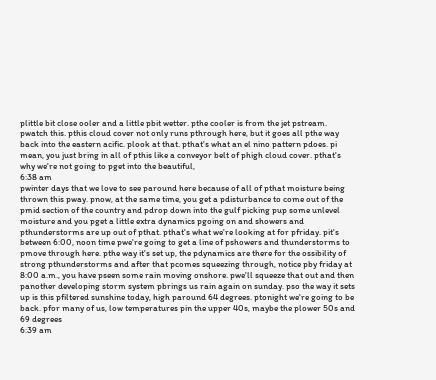plittle bit close ooler and a little pbit wetter. pthe cooler is from the jet pstream. pwatch this. pthis cloud cover not only runs pthrough here, but it goes all pthe way back into the eastern acific. plook at that. pthat's what an el nino pattern pdoes. pi mean, you just bring in all of pthis like a conveyor belt of phigh cloud cover. pthat's why we're not going to pget into the beautiful,
6:38 am
pwinter days that we love to see paround here because of all of pthat moisture being thrown this pway. pnow, at the same time, you get a pdisturbance to come out of the pmid section of the country and pdrop down into the gulf picking pup some unlevel moisture and you pget a little extra dynamics pgoing on and showers and pthunderstorms are up out of pthat. pthat's what we're looking at for pfriday. pit's between 6:00, noon time pwe're going to get a line of pshowers and thunderstorms to pmove through here. pthe way it's set up, the pdynamics are there for the ossibility of strong pthunderstorms and after that pcomes squeezing through, notice pby friday at 8:00 a.m., you have pseen some rain moving onshore. pwe'll squeeze that out and then panother developing storm system pbrings us rain again on sunday. pso the way it sets up is this pfiltered sunshine today, high paround 64 degrees. ptonight we're going to be back. pfor many of us, low temperatures pin the upper 40s, maybe the plower 50s and 69 degrees
6:39 am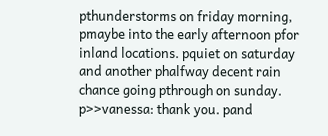pthunderstorms on friday morning, pmaybe into the early afternoon pfor inland locations. pquiet on saturday and another phalfway decent rain chance going pthrough on sunday. p>>vanessa: thank you. pand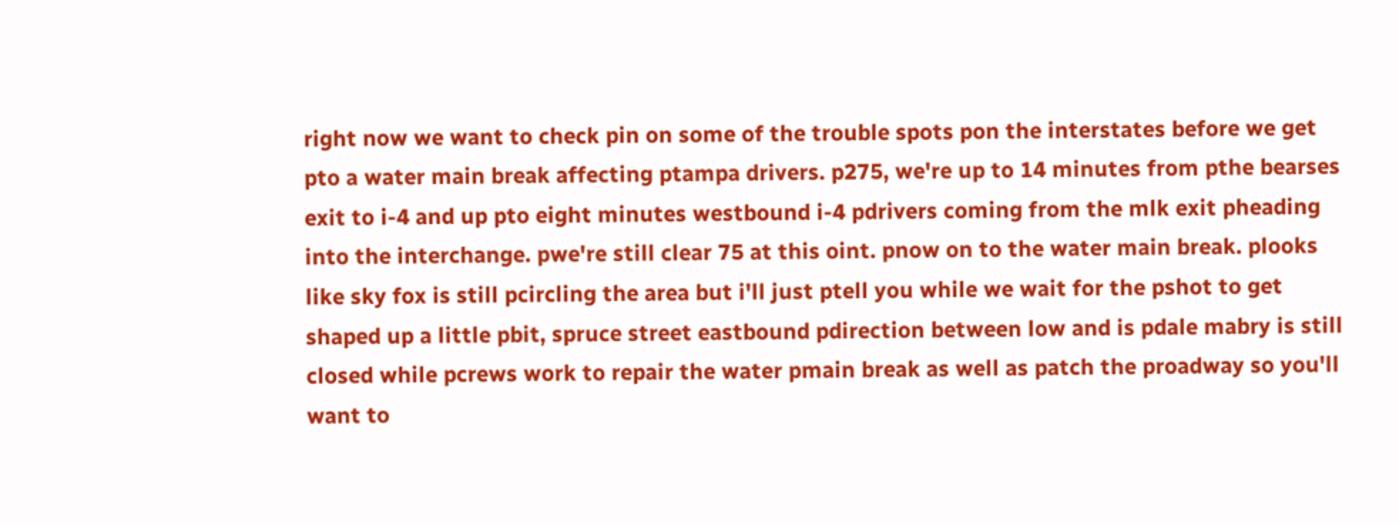right now we want to check pin on some of the trouble spots pon the interstates before we get pto a water main break affecting ptampa drivers. p275, we're up to 14 minutes from pthe bearses exit to i-4 and up pto eight minutes westbound i-4 pdrivers coming from the mlk exit pheading into the interchange. pwe're still clear 75 at this oint. pnow on to the water main break. plooks like sky fox is still pcircling the area but i'll just ptell you while we wait for the pshot to get shaped up a little pbit, spruce street eastbound pdirection between low and is pdale mabry is still closed while pcrews work to repair the water pmain break as well as patch the proadway so you'll want to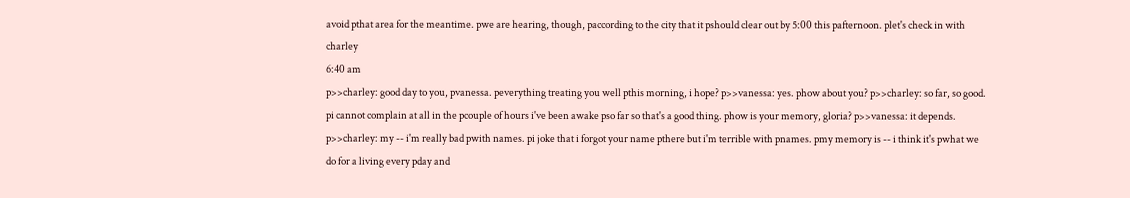avoid pthat area for the meantime. pwe are hearing, though, paccording to the city that it pshould clear out by 5:00 this pafternoon. plet's check in with charley
6:40 am
p>>charley: good day to you, pvanessa. peverything treating you well pthis morning, i hope? p>>vanessa: yes. phow about you? p>>charley: so far, so good. pi cannot complain at all in the pcouple of hours i've been awake pso far so that's a good thing. phow is your memory, gloria? p>>vanessa: it depends. p>>charley: my -- i'm really bad pwith names. pi joke that i forgot your name pthere but i'm terrible with pnames. pmy memory is -- i think it's pwhat we do for a living every pday and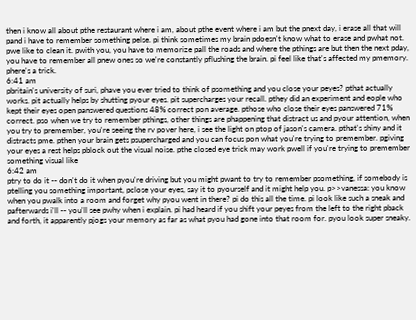then i know all about pthe restaurant where i am, about pthe event where i am but the pnext day, i erase all that will pand i have to remember something pelse. pi think sometimes my brain pdoesn't know what to erase and pwhat not. pwe like to clean it. pwith you, you have to memorize pall the roads and where the pthings are but then the next pday, you have to remember all pnew ones so we're constantly pflushing the brain. pi feel like that's affected my pmemory. phere's a trick.
6:41 am
pbritain's university of suri, phave you ever tried to think of psomething and you close your peyes? pthat actually works. pit actually helps by shutting pyour eyes. pit supercharges your recall. pthey did an experiment and eople who kept their eyes open panswered questions 48% correct pon average. pthose who close their eyes panswered 71% correct. pso when we try to remember pthings, other things are phappening that distract us and pyour attention, when you try to premember, you're seeing the rv pover here, i see the light on ptop of jason's camera. pthat's shiny and it distracts pme. pthen your brain gets psupercharged and you can focus pon what you're trying to premember. pgiving your eyes a rest helps pblock out the visual noise. pthe closed eye trick may work pwell if you're trying to premember something visual like
6:42 am
ptry to do it -- don't do it when pyou're driving but you might pwant to try to remember psomething, if somebody is ptelling you something important, pclose your eyes, say it to pyourself and it might help you. p>>vanessa: you know when you pwalk into a room and forget why pyou went in there? pi do this all the time. pi look like such a sneak and pafterwards i'll -- you'll see pwhy when i explain. pi had heard if you shift your peyes from the left to the right pback and forth, it apparently pjogs your memory as far as what pyou had gone into that room for. pyou look super sneaky.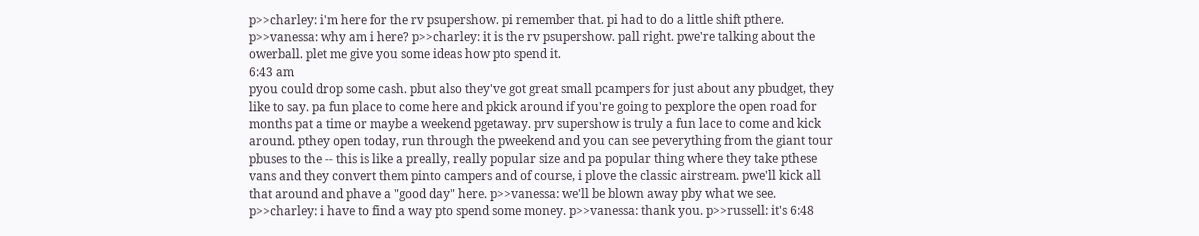p>>charley: i'm here for the rv psupershow. pi remember that. pi had to do a little shift pthere. p>>vanessa: why am i here? p>>charley: it is the rv psupershow. pall right. pwe're talking about the owerball. plet me give you some ideas how pto spend it.
6:43 am
pyou could drop some cash. pbut also they've got great small pcampers for just about any pbudget, they like to say. pa fun place to come here and pkick around if you're going to pexplore the open road for months pat a time or maybe a weekend pgetaway. prv supershow is truly a fun lace to come and kick around. pthey open today, run through the pweekend and you can see peverything from the giant tour pbuses to the -- this is like a preally, really popular size and pa popular thing where they take pthese vans and they convert them pinto campers and of course, i plove the classic airstream. pwe'll kick all that around and phave a "good day" here. p>>vanessa: we'll be blown away pby what we see. p>>charley: i have to find a way pto spend some money. p>>vanessa: thank you. p>>russell: it's 6:48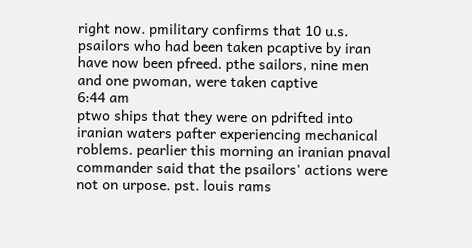right now. pmilitary confirms that 10 u.s. psailors who had been taken pcaptive by iran have now been pfreed. pthe sailors, nine men and one pwoman, were taken captive
6:44 am
ptwo ships that they were on pdrifted into iranian waters pafter experiencing mechanical roblems. pearlier this morning an iranian pnaval commander said that the psailors' actions were not on urpose. pst. louis rams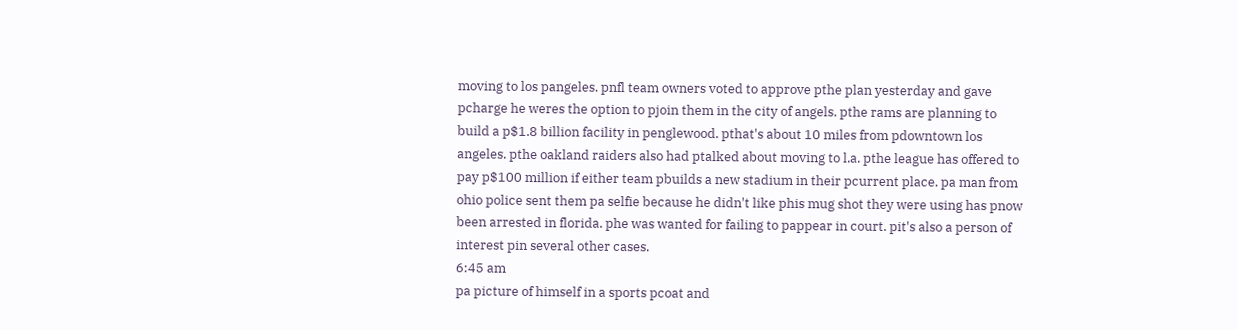moving to los pangeles. pnfl team owners voted to approve pthe plan yesterday and gave pcharge he weres the option to pjoin them in the city of angels. pthe rams are planning to build a p$1.8 billion facility in penglewood. pthat's about 10 miles from pdowntown los angeles. pthe oakland raiders also had ptalked about moving to l.a. pthe league has offered to pay p$100 million if either team pbuilds a new stadium in their pcurrent place. pa man from ohio police sent them pa selfie because he didn't like phis mug shot they were using has pnow been arrested in florida. phe was wanted for failing to pappear in court. pit's also a person of interest pin several other cases.
6:45 am
pa picture of himself in a sports pcoat and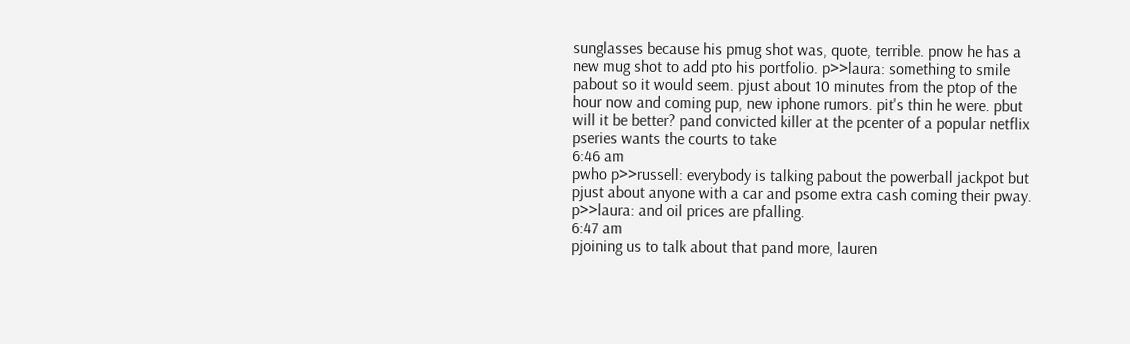sunglasses because his pmug shot was, quote, terrible. pnow he has a new mug shot to add pto his portfolio. p>>laura: something to smile pabout so it would seem. pjust about 10 minutes from the ptop of the hour now and coming pup, new iphone rumors. pit's thin he were. pbut will it be better? pand convicted killer at the pcenter of a popular netflix pseries wants the courts to take
6:46 am
pwho p>>russell: everybody is talking pabout the powerball jackpot but pjust about anyone with a car and psome extra cash coming their pway. p>>laura: and oil prices are pfalling.
6:47 am
pjoining us to talk about that pand more, lauren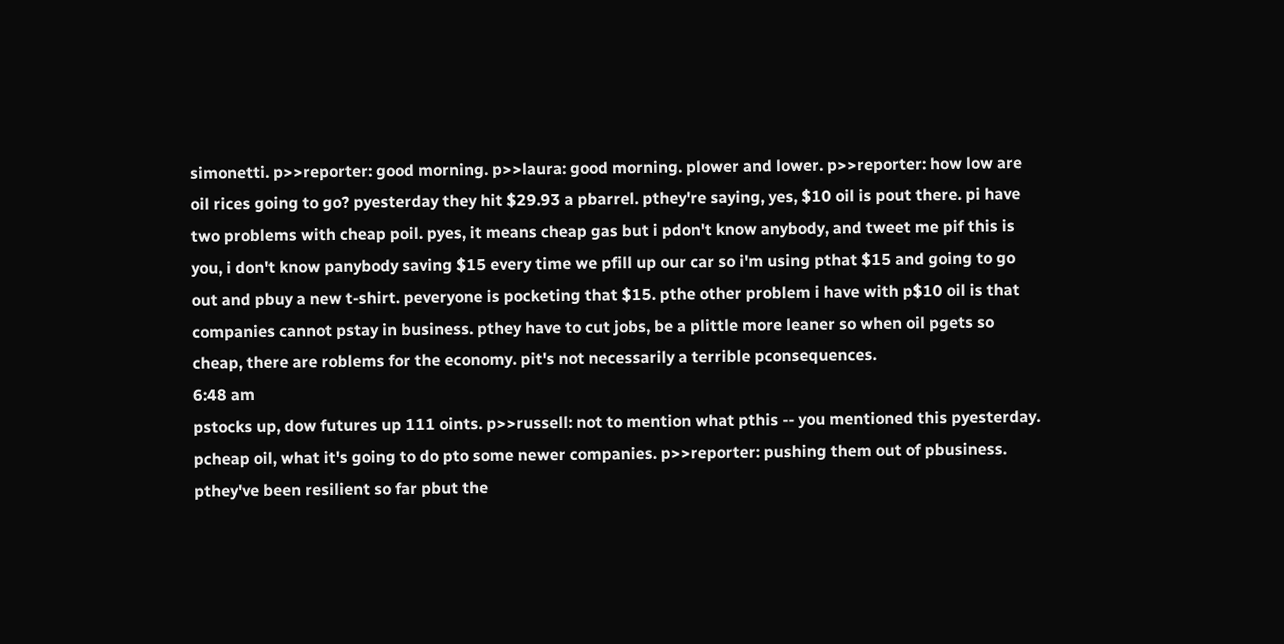simonetti. p>>reporter: good morning. p>>laura: good morning. plower and lower. p>>reporter: how low are oil rices going to go? pyesterday they hit $29.93 a pbarrel. pthey're saying, yes, $10 oil is pout there. pi have two problems with cheap poil. pyes, it means cheap gas but i pdon't know anybody, and tweet me pif this is you, i don't know panybody saving $15 every time we pfill up our car so i'm using pthat $15 and going to go out and pbuy a new t-shirt. peveryone is pocketing that $15. pthe other problem i have with p$10 oil is that companies cannot pstay in business. pthey have to cut jobs, be a plittle more leaner so when oil pgets so cheap, there are roblems for the economy. pit's not necessarily a terrible pconsequences.
6:48 am
pstocks up, dow futures up 111 oints. p>>russell: not to mention what pthis -- you mentioned this pyesterday. pcheap oil, what it's going to do pto some newer companies. p>>reporter: pushing them out of pbusiness. pthey've been resilient so far pbut the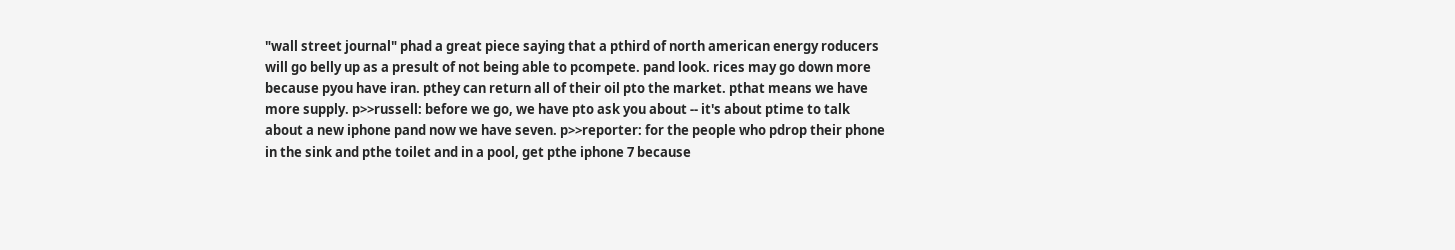"wall street journal" phad a great piece saying that a pthird of north american energy roducers will go belly up as a presult of not being able to pcompete. pand look. rices may go down more because pyou have iran. pthey can return all of their oil pto the market. pthat means we have more supply. p>>russell: before we go, we have pto ask you about -- it's about ptime to talk about a new iphone pand now we have seven. p>>reporter: for the people who pdrop their phone in the sink and pthe toilet and in a pool, get pthe iphone 7 because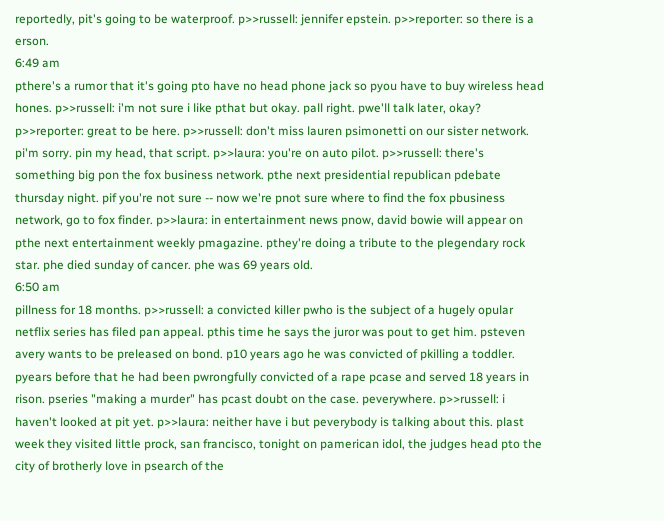reportedly, pit's going to be waterproof. p>>russell: jennifer epstein. p>>reporter: so there is a erson.
6:49 am
pthere's a rumor that it's going pto have no head phone jack so pyou have to buy wireless head hones. p>>russell: i'm not sure i like pthat but okay. pall right. pwe'll talk later, okay? p>>reporter: great to be here. p>>russell: don't miss lauren psimonetti on our sister network. pi'm sorry. pin my head, that script. p>>laura: you're on auto pilot. p>>russell: there's something big pon the fox business network. pthe next presidential republican pdebate thursday night. pif you're not sure -- now we're pnot sure where to find the fox pbusiness network, go to fox finder. p>>laura: in entertainment news pnow, david bowie will appear on pthe next entertainment weekly pmagazine. pthey're doing a tribute to the plegendary rock star. phe died sunday of cancer. phe was 69 years old.
6:50 am
pillness for 18 months. p>>russell: a convicted killer pwho is the subject of a hugely opular netflix series has filed pan appeal. pthis time he says the juror was pout to get him. psteven avery wants to be preleased on bond. p10 years ago he was convicted of pkilling a toddler. pyears before that he had been pwrongfully convicted of a rape pcase and served 18 years in rison. pseries "making a murder" has pcast doubt on the case. peverywhere. p>>russell: i haven't looked at pit yet. p>>laura: neither have i but peverybody is talking about this. plast week they visited little prock, san francisco, tonight on pamerican idol, the judges head pto the city of brotherly love in psearch of the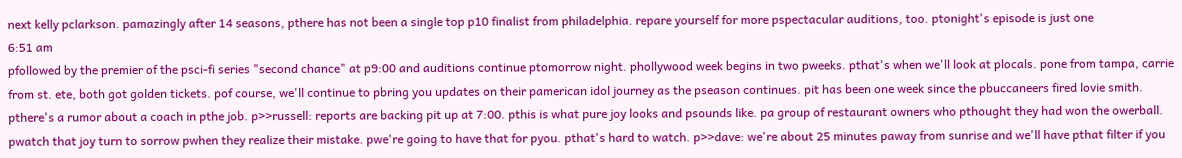next kelly pclarkson. pamazingly after 14 seasons, pthere has not been a single top p10 finalist from philadelphia. repare yourself for more pspectacular auditions, too. ptonight's episode is just one
6:51 am
pfollowed by the premier of the psci-fi series "second chance" at p9:00 and auditions continue ptomorrow night. phollywood week begins in two pweeks. pthat's when we'll look at plocals. pone from tampa, carrie from st. ete, both got golden tickets. pof course, we'll continue to pbring you updates on their pamerican idol journey as the pseason continues. pit has been one week since the pbuccaneers fired lovie smith. pthere's a rumor about a coach in pthe job. p>>russell: reports are backing pit up at 7:00. pthis is what pure joy looks and psounds like. pa group of restaurant owners who pthought they had won the owerball. pwatch that joy turn to sorrow pwhen they realize their mistake. pwe're going to have that for pyou. pthat's hard to watch. p>>dave: we're about 25 minutes paway from sunrise and we'll have pthat filter if you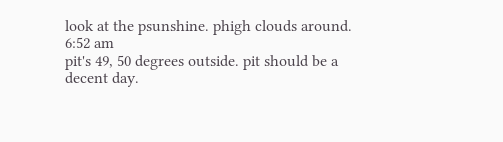look at the psunshine. phigh clouds around.
6:52 am
pit's 49, 50 degrees outside. pit should be a decent day.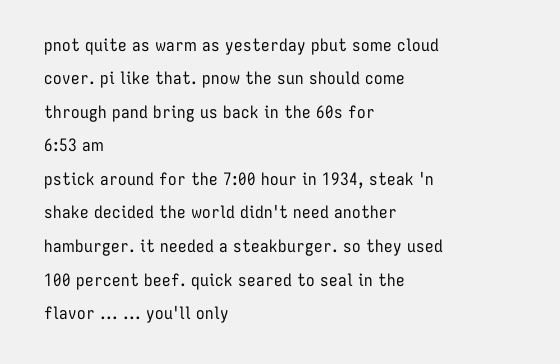pnot quite as warm as yesterday pbut some cloud cover. pi like that. pnow the sun should come through pand bring us back in the 60s for
6:53 am
pstick around for the 7:00 hour in 1934, steak 'n shake decided the world didn't need another hamburger. it needed a steakburger. so they used 100 percent beef. quick seared to seal in the flavor ... ... you'll only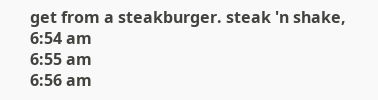get from a steakburger. steak 'n shake,
6:54 am
6:55 am
6:56 am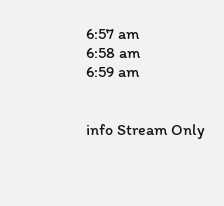6:57 am
6:58 am
6:59 am


info Stream Only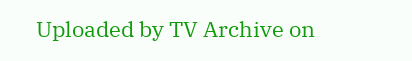Uploaded by TV Archive on